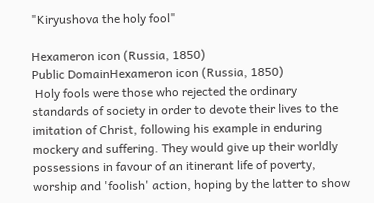"Kiryushova the holy fool"

Hexameron icon (Russia, 1850)
Public DomainHexameron icon (Russia, 1850)
 Holy fools were those who rejected the ordinary standards of society in order to devote their lives to the imitation of Christ, following his example in enduring mockery and suffering. They would give up their worldly possessions in favour of an itinerant life of poverty, worship and 'foolish' action, hoping by the latter to show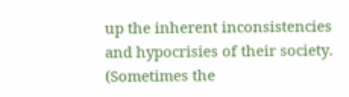up the inherent inconsistencies and hypocrisies of their society. (Sometimes the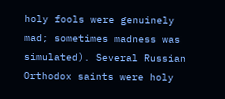holy fools were genuinely mad; sometimes madness was simulated). Several Russian Orthodox saints were holy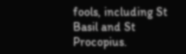fools, including St Basil and St Procopius.